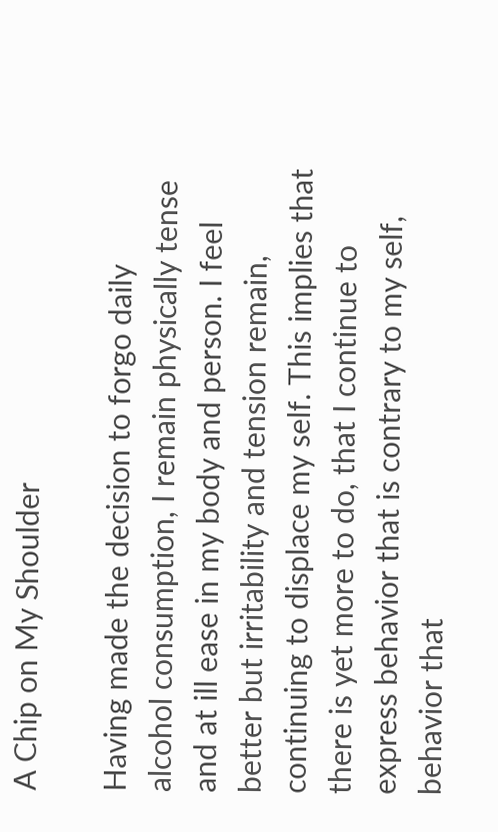A Chip on My Shoulder

Having made the decision to forgo daily alcohol consumption, I remain physically tense and at ill ease in my body and person. I feel better but irritability and tension remain, continuing to displace my self. This implies that there is yet more to do, that I continue to express behavior that is contrary to my self, behavior that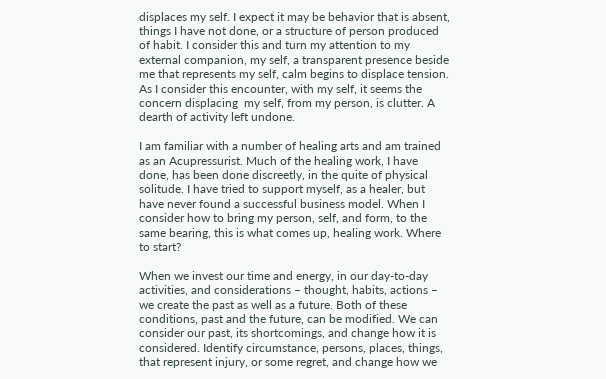displaces my self. I expect it may be behavior that is absent, things I have not done, or a structure of person produced of habit. I consider this and turn my attention to my external companion, my self, a transparent presence beside me that represents my self, calm begins to displace tension. As I consider this encounter, with my self, it seems the concern displacing  my self, from my person, is clutter. A dearth of activity left undone.

I am familiar with a number of healing arts and am trained as an Acupressurist. Much of the healing work, I have done, has been done discreetly, in the quite of physical solitude. I have tried to support myself, as a healer, but have never found a successful business model. When I consider how to bring my person, self, and form, to the same bearing, this is what comes up, healing work. Where to start?

When we invest our time and energy, in our day-to-day activities, and considerations – thought, habits, actions – we create the past as well as a future. Both of these conditions, past and the future, can be modified. We can consider our past, its shortcomings, and change how it is considered. Identify circumstance, persons, places, things, that represent injury, or some regret, and change how we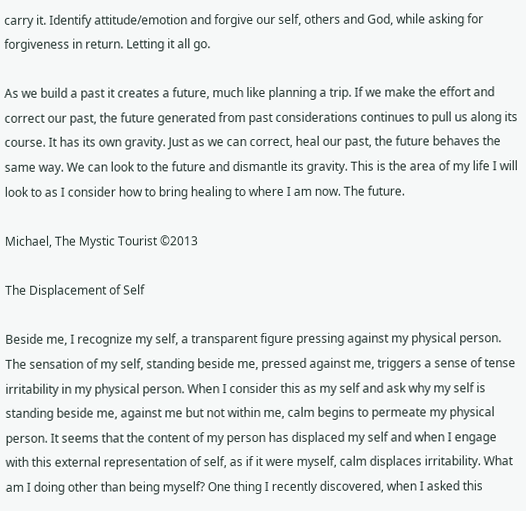carry it. Identify attitude/emotion and forgive our self, others and God, while asking for forgiveness in return. Letting it all go.

As we build a past it creates a future, much like planning a trip. If we make the effort and correct our past, the future generated from past considerations continues to pull us along its course. It has its own gravity. Just as we can correct, heal our past, the future behaves the same way. We can look to the future and dismantle its gravity. This is the area of my life I will look to as I consider how to bring healing to where I am now. The future.

Michael, The Mystic Tourist ©2013

The Displacement of Self

Beside me, I recognize my self, a transparent figure pressing against my physical person. The sensation of my self, standing beside me, pressed against me, triggers a sense of tense irritability in my physical person. When I consider this as my self and ask why my self is standing beside me, against me but not within me, calm begins to permeate my physical person. It seems that the content of my person has displaced my self and when I engage with this external representation of self, as if it were myself, calm displaces irritability. What am I doing other than being myself? One thing I recently discovered, when I asked this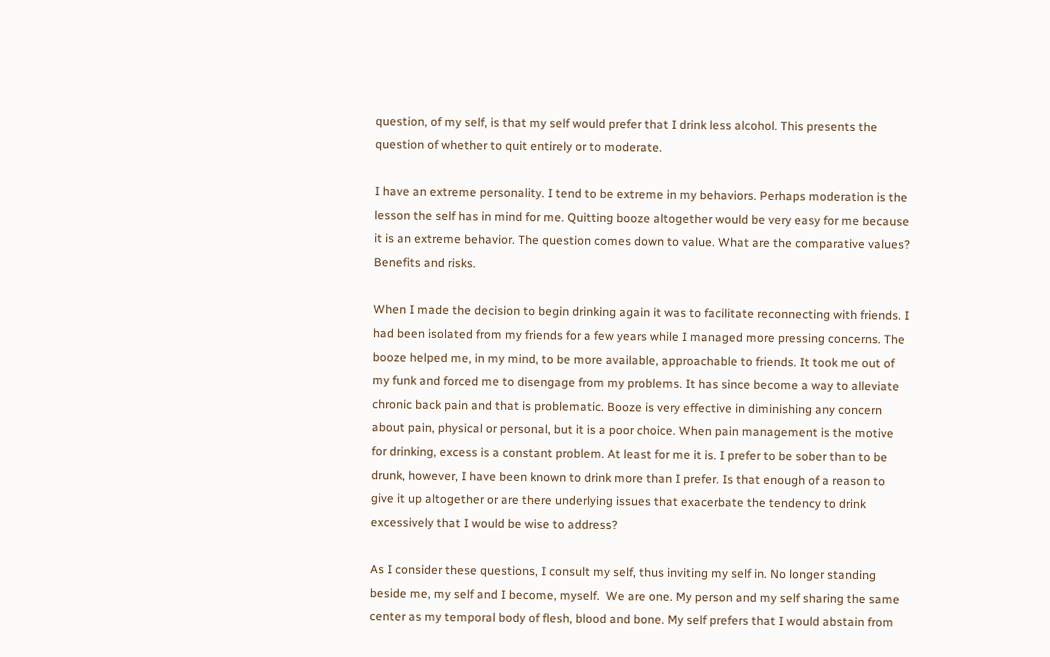question, of my self, is that my self would prefer that I drink less alcohol. This presents the question of whether to quit entirely or to moderate.

I have an extreme personality. I tend to be extreme in my behaviors. Perhaps moderation is the lesson the self has in mind for me. Quitting booze altogether would be very easy for me because it is an extreme behavior. The question comes down to value. What are the comparative values? Benefits and risks.

When I made the decision to begin drinking again it was to facilitate reconnecting with friends. I had been isolated from my friends for a few years while I managed more pressing concerns. The booze helped me, in my mind, to be more available, approachable to friends. It took me out of my funk and forced me to disengage from my problems. It has since become a way to alleviate chronic back pain and that is problematic. Booze is very effective in diminishing any concern about pain, physical or personal, but it is a poor choice. When pain management is the motive for drinking, excess is a constant problem. At least for me it is. I prefer to be sober than to be drunk, however, I have been known to drink more than I prefer. Is that enough of a reason to give it up altogether or are there underlying issues that exacerbate the tendency to drink excessively that I would be wise to address?

As I consider these questions, I consult my self, thus inviting my self in. No longer standing beside me, my self and I become, myself.  We are one. My person and my self sharing the same center as my temporal body of flesh, blood and bone. My self prefers that I would abstain from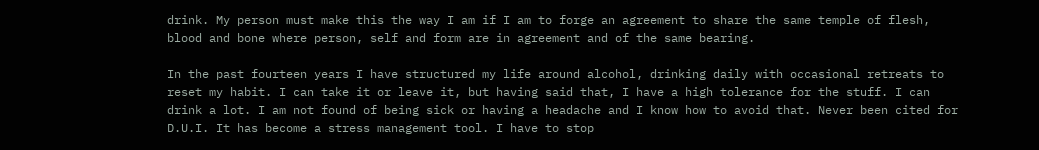drink. My person must make this the way I am if I am to forge an agreement to share the same temple of flesh, blood and bone where person, self and form are in agreement and of the same bearing.

In the past fourteen years I have structured my life around alcohol, drinking daily with occasional retreats to reset my habit. I can take it or leave it, but having said that, I have a high tolerance for the stuff. I can drink a lot. I am not found of being sick or having a headache and I know how to avoid that. Never been cited for D.U.I. It has become a stress management tool. I have to stop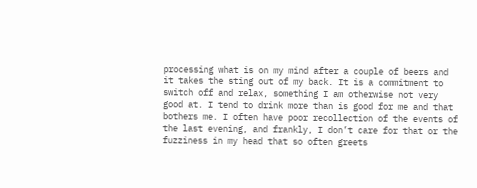processing what is on my mind after a couple of beers and it takes the sting out of my back. It is a commitment to switch off and relax, something I am otherwise not very good at. I tend to drink more than is good for me and that bothers me. I often have poor recollection of the events of the last evening, and frankly, I don’t care for that or the fuzziness in my head that so often greets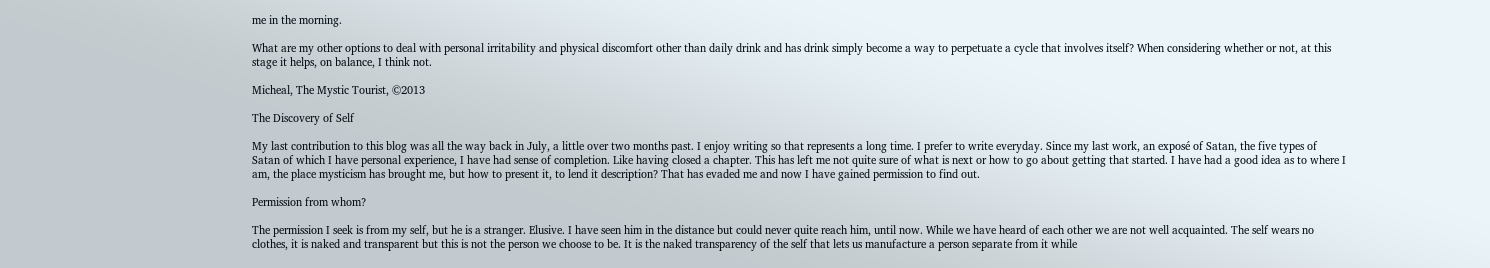me in the morning.

What are my other options to deal with personal irritability and physical discomfort other than daily drink and has drink simply become a way to perpetuate a cycle that involves itself? When considering whether or not, at this stage it helps, on balance, I think not.

Micheal, The Mystic Tourist, ©2013

The Discovery of Self

My last contribution to this blog was all the way back in July, a little over two months past. I enjoy writing so that represents a long time. I prefer to write everyday. Since my last work, an exposé of Satan, the five types of Satan of which I have personal experience, I have had sense of completion. Like having closed a chapter. This has left me not quite sure of what is next or how to go about getting that started. I have had a good idea as to where I am, the place mysticism has brought me, but how to present it, to lend it description? That has evaded me and now I have gained permission to find out.

Permission from whom?

The permission I seek is from my self, but he is a stranger. Elusive. I have seen him in the distance but could never quite reach him, until now. While we have heard of each other we are not well acquainted. The self wears no clothes, it is naked and transparent but this is not the person we choose to be. It is the naked transparency of the self that lets us manufacture a person separate from it while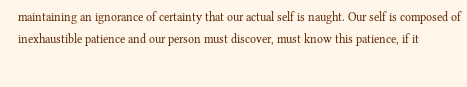maintaining an ignorance of certainty that our actual self is naught. Our self is composed of inexhaustible patience and our person must discover, must know this patience, if it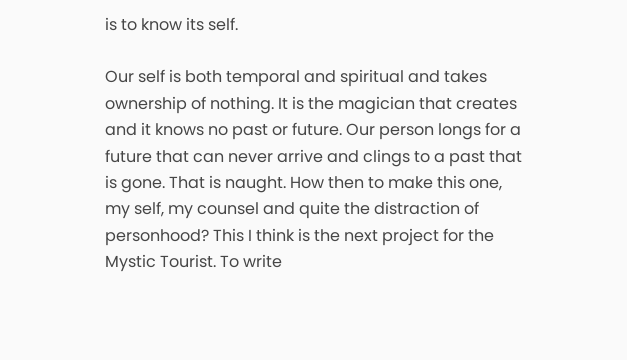is to know its self.

Our self is both temporal and spiritual and takes ownership of nothing. It is the magician that creates and it knows no past or future. Our person longs for a future that can never arrive and clings to a past that is gone. That is naught. How then to make this one, my self, my counsel and quite the distraction of personhood? This I think is the next project for the Mystic Tourist. To write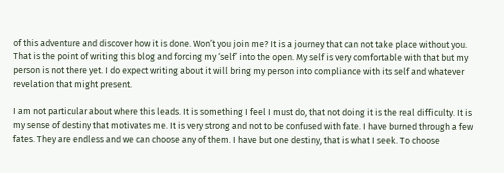of this adventure and discover how it is done. Won’t you join me? It is a journey that can not take place without you. That is the point of writing this blog and forcing my ‘self’ into the open. My self is very comfortable with that but my person is not there yet. I do expect writing about it will bring my person into compliance with its self and whatever revelation that might present.

I am not particular about where this leads. It is something I feel I must do, that not doing it is the real difficulty. It is my sense of destiny that motivates me. It is very strong and not to be confused with fate. I have burned through a few fates. They are endless and we can choose any of them. I have but one destiny, that is what I seek. To choose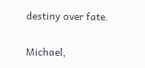destiny over fate.

Michael,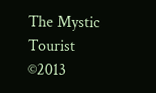The Mystic Tourist ©2013